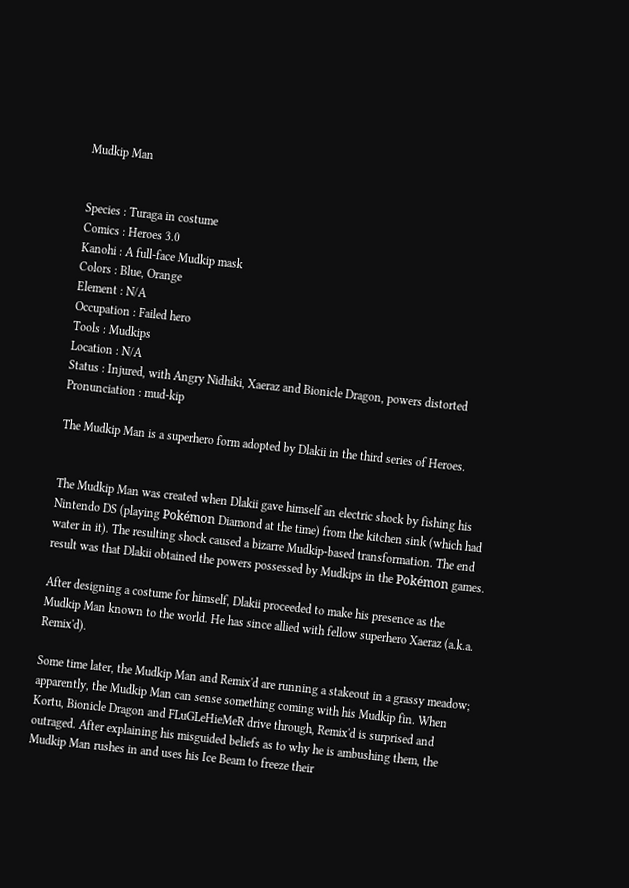Mudkip Man


Species : Turaga in costume
Comics : Heroes 3.0
Kanohi : A full-face Mudkip mask
Colors : Blue, Orange
Element : N/A
Occupation : Failed hero
Tools : Mudkips
Location : N/A
Status : Injured, with Angry Nidhiki, Xaeraz and Bionicle Dragon, powers distorted
Pronunciation : mud-kip

The Mudkip Man is a superhero form adopted by Dlakii in the third series of Heroes.


The Mudkip Man was created when Dlakii gave himself an electric shock by fishing his Nintendo DS (playing Pokémon Diamond at the time) from the kitchen sink (which had water in it). The resulting shock caused a bizarre Mudkip-based transformation. The end result was that Dlakii obtained the powers possessed by Mudkips in the Pokémon games.

After designing a costume for himself, Dlakii proceeded to make his presence as the Mudkip Man known to the world. He has since allied with fellow superhero Xaeraz (a.k.a. Remix'd).

Some time later, the Mudkip Man and Remix'd are running a stakeout in a grassy meadow; apparently, the Mudkip Man can sense something coming with his Mudkip fin. When Kortu, Bionicle Dragon and FLuGLeHieMeR drive through, Remix'd is surprised and outraged. After explaining his misguided beliefs as to why he is ambushing them, the Mudkip Man rushes in and uses his Ice Beam to freeze their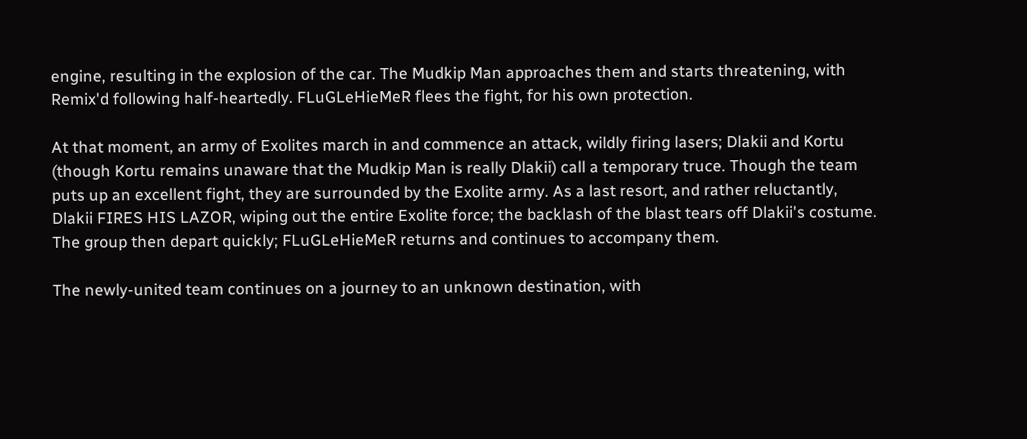engine, resulting in the explosion of the car. The Mudkip Man approaches them and starts threatening, with Remix'd following half-heartedly. FLuGLeHieMeR flees the fight, for his own protection.

At that moment, an army of Exolites march in and commence an attack, wildly firing lasers; Dlakii and Kortu (though Kortu remains unaware that the Mudkip Man is really Dlakii) call a temporary truce. Though the team puts up an excellent fight, they are surrounded by the Exolite army. As a last resort, and rather reluctantly, Dlakii FIRES HIS LAZOR, wiping out the entire Exolite force; the backlash of the blast tears off Dlakii's costume. The group then depart quickly; FLuGLeHieMeR returns and continues to accompany them.

The newly-united team continues on a journey to an unknown destination, with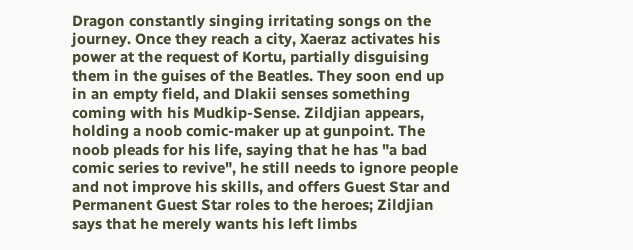Dragon constantly singing irritating songs on the journey. Once they reach a city, Xaeraz activates his power at the request of Kortu, partially disguising them in the guises of the Beatles. They soon end up in an empty field, and Dlakii senses something coming with his Mudkip-Sense. Zildjian appears, holding a noob comic-maker up at gunpoint. The noob pleads for his life, saying that he has "a bad comic series to revive", he still needs to ignore people and not improve his skills, and offers Guest Star and Permanent Guest Star roles to the heroes; Zildjian says that he merely wants his left limbs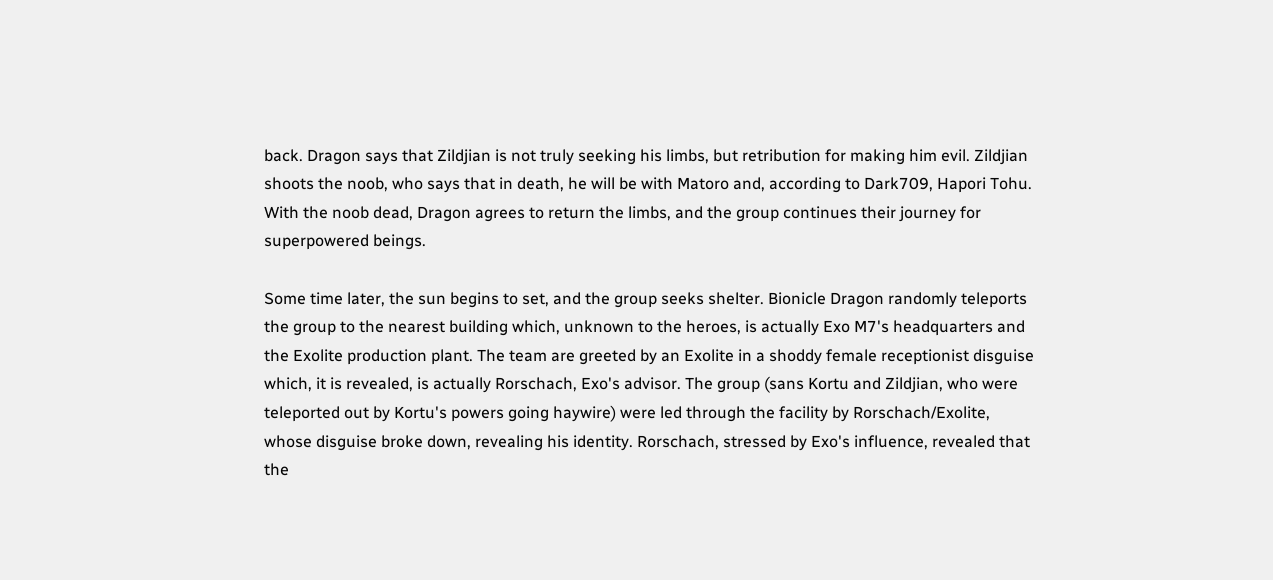back. Dragon says that Zildjian is not truly seeking his limbs, but retribution for making him evil. Zildjian shoots the noob, who says that in death, he will be with Matoro and, according to Dark709, Hapori Tohu. With the noob dead, Dragon agrees to return the limbs, and the group continues their journey for superpowered beings.

Some time later, the sun begins to set, and the group seeks shelter. Bionicle Dragon randomly teleports the group to the nearest building which, unknown to the heroes, is actually Exo M7's headquarters and the Exolite production plant. The team are greeted by an Exolite in a shoddy female receptionist disguise which, it is revealed, is actually Rorschach, Exo's advisor. The group (sans Kortu and Zildjian, who were teleported out by Kortu's powers going haywire) were led through the facility by Rorschach/Exolite, whose disguise broke down, revealing his identity. Rorschach, stressed by Exo's influence, revealed that the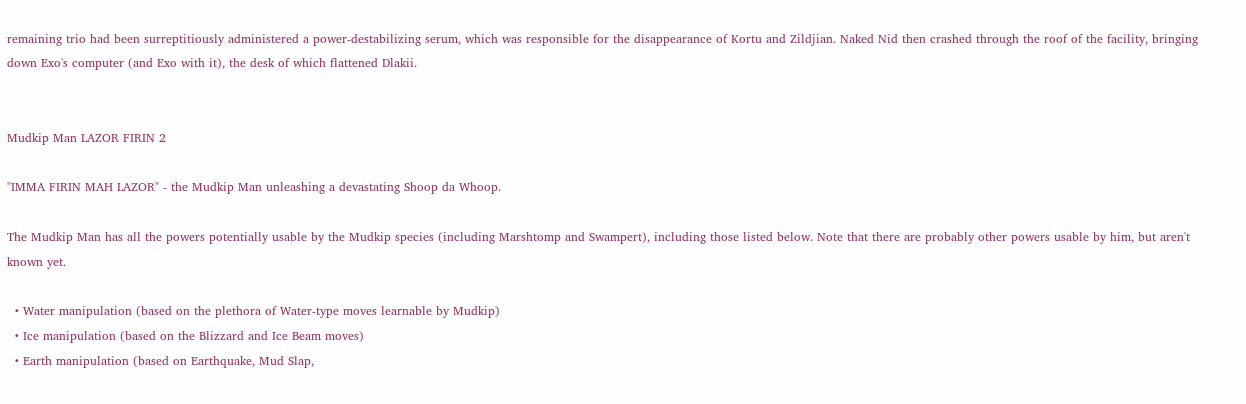remaining trio had been surreptitiously administered a power-destabilizing serum, which was responsible for the disappearance of Kortu and Zildjian. Naked Nid then crashed through the roof of the facility, bringing down Exo's computer (and Exo with it), the desk of which flattened Dlakii.


Mudkip Man LAZOR FIRIN 2

"IMMA FIRIN MAH LAZOR" - the Mudkip Man unleashing a devastating Shoop da Whoop.

The Mudkip Man has all the powers potentially usable by the Mudkip species (including Marshtomp and Swampert), including those listed below. Note that there are probably other powers usable by him, but aren't known yet.

  • Water manipulation (based on the plethora of Water-type moves learnable by Mudkip)
  • Ice manipulation (based on the Blizzard and Ice Beam moves)
  • Earth manipulation (based on Earthquake, Mud Slap,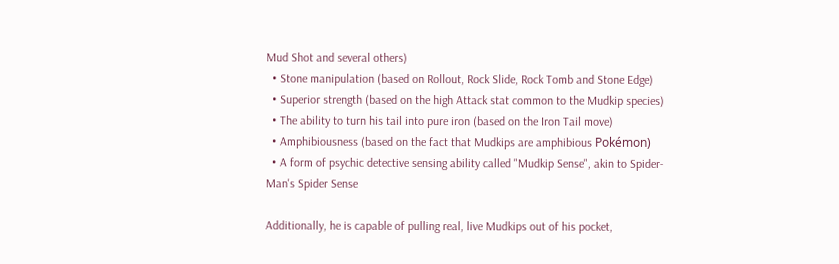Mud Shot and several others)
  • Stone manipulation (based on Rollout, Rock Slide, Rock Tomb and Stone Edge)
  • Superior strength (based on the high Attack stat common to the Mudkip species)
  • The ability to turn his tail into pure iron (based on the Iron Tail move)
  • Amphibiousness (based on the fact that Mudkips are amphibious Pokémon)
  • A form of psychic detective sensing ability called "Mudkip Sense", akin to Spider-Man's Spider Sense

Additionally, he is capable of pulling real, live Mudkips out of his pocket,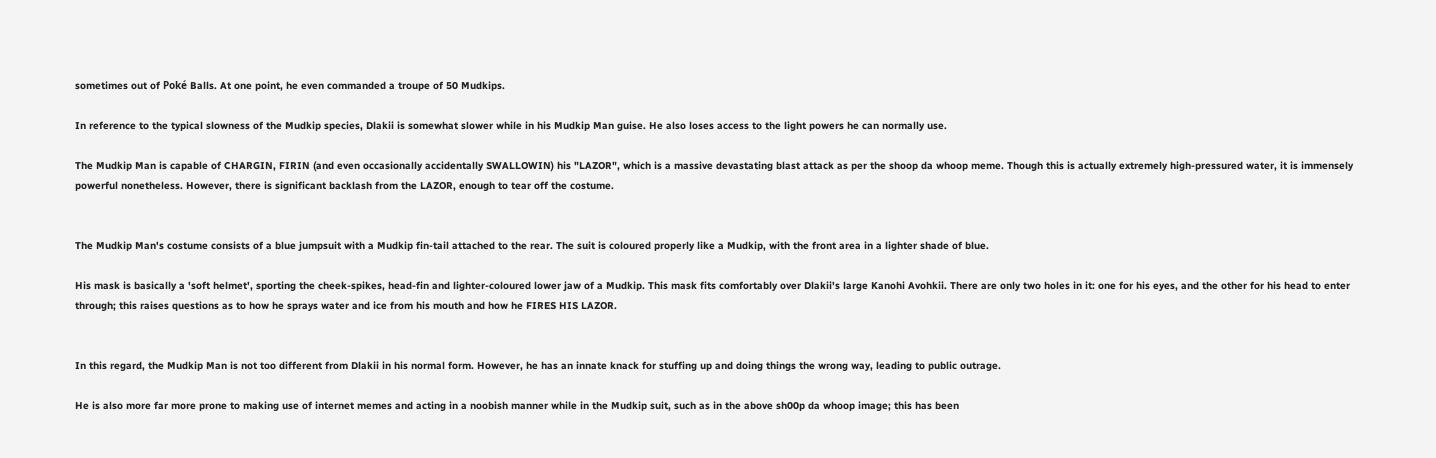sometimes out of Poké Balls. At one point, he even commanded a troupe of 50 Mudkips.

In reference to the typical slowness of the Mudkip species, Dlakii is somewhat slower while in his Mudkip Man guise. He also loses access to the light powers he can normally use.

The Mudkip Man is capable of CHARGIN, FIRIN (and even occasionally accidentally SWALLOWIN) his "LAZOR", which is a massive devastating blast attack as per the shoop da whoop meme. Though this is actually extremely high-pressured water, it is immensely powerful nonetheless. However, there is significant backlash from the LAZOR, enough to tear off the costume.


The Mudkip Man's costume consists of a blue jumpsuit with a Mudkip fin-tail attached to the rear. The suit is coloured properly like a Mudkip, with the front area in a lighter shade of blue.

His mask is basically a 'soft helmet', sporting the cheek-spikes, head-fin and lighter-coloured lower jaw of a Mudkip. This mask fits comfortably over Dlakii's large Kanohi Avohkii. There are only two holes in it: one for his eyes, and the other for his head to enter through; this raises questions as to how he sprays water and ice from his mouth and how he FIRES HIS LAZOR.


In this regard, the Mudkip Man is not too different from Dlakii in his normal form. However, he has an innate knack for stuffing up and doing things the wrong way, leading to public outrage.

He is also more far more prone to making use of internet memes and acting in a noobish manner while in the Mudkip suit, such as in the above sh00p da whoop image; this has been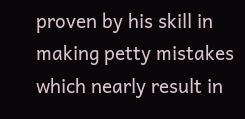proven by his skill in making petty mistakes which nearly result in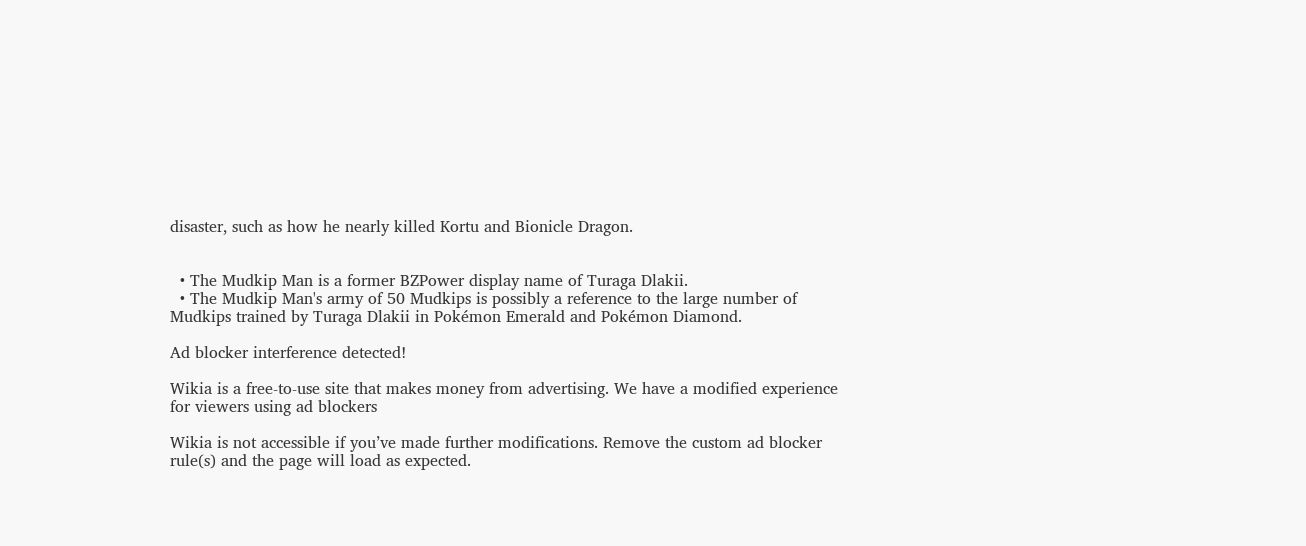disaster, such as how he nearly killed Kortu and Bionicle Dragon.


  • The Mudkip Man is a former BZPower display name of Turaga Dlakii.
  • The Mudkip Man's army of 50 Mudkips is possibly a reference to the large number of Mudkips trained by Turaga Dlakii in Pokémon Emerald and Pokémon Diamond.

Ad blocker interference detected!

Wikia is a free-to-use site that makes money from advertising. We have a modified experience for viewers using ad blockers

Wikia is not accessible if you’ve made further modifications. Remove the custom ad blocker rule(s) and the page will load as expected.